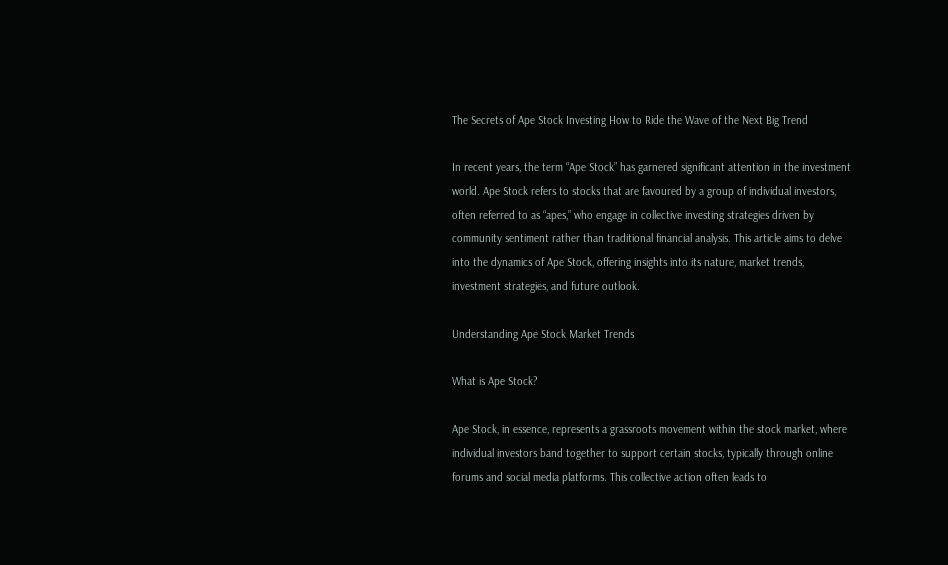The Secrets of Ape Stock Investing How to Ride the Wave of the Next Big Trend

In recent years, the term “Ape Stock” has garnered significant attention in the investment world. Ape Stock refers to stocks that are favoured by a group of individual investors, often referred to as “apes,” who engage in collective investing strategies driven by community sentiment rather than traditional financial analysis. This article aims to delve into the dynamics of Ape Stock, offering insights into its nature, market trends, investment strategies, and future outlook.

Understanding Ape Stock Market Trends

What is Ape Stock?

Ape Stock, in essence, represents a grassroots movement within the stock market, where individual investors band together to support certain stocks, typically through online forums and social media platforms. This collective action often leads to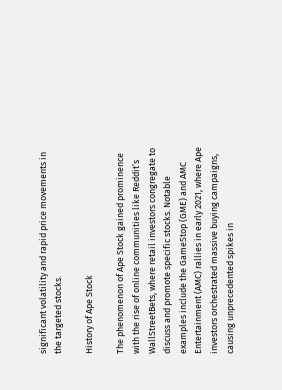significant volatility and rapid price movements in the targeted stocks.

History of Ape Stock

The phenomenon of Ape Stock gained prominence with the rise of online communities like Reddit’s WallStreetBets, where retail investors congregate to discuss and promote specific stocks. Notable examples include the GameStop (GME) and AMC Entertainment (AMC) rallies in early 2021, where Ape investors orchestrated massive buying campaigns, causing unprecedented spikes in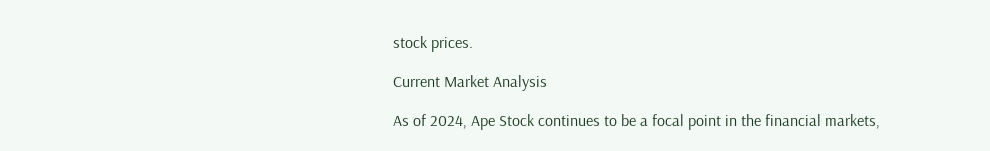stock prices.

Current Market Analysis

As of 2024, Ape Stock continues to be a focal point in the financial markets,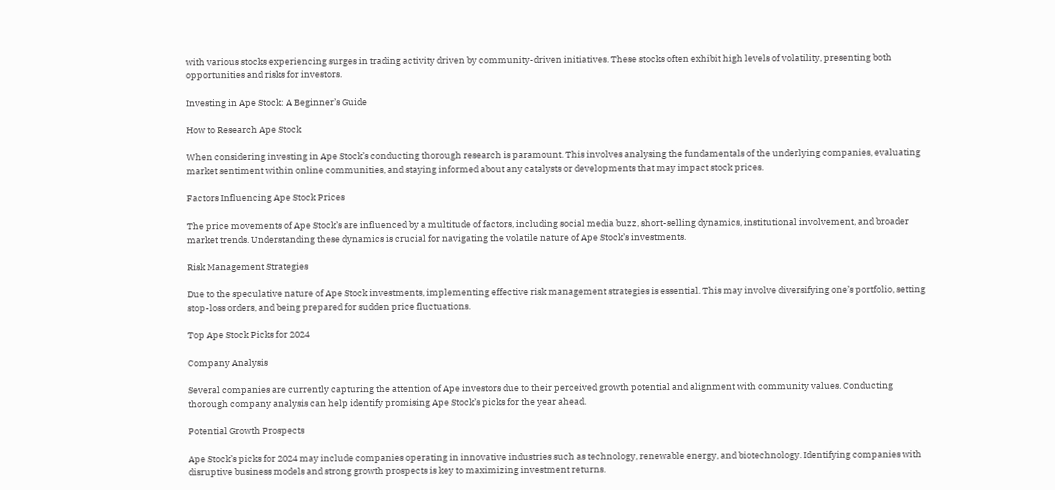with various stocks experiencing surges in trading activity driven by community-driven initiatives. These stocks often exhibit high levels of volatility, presenting both opportunities and risks for investors.

Investing in Ape Stock: A Beginner’s Guide

How to Research Ape Stock

When considering investing in Ape Stock’s conducting thorough research is paramount. This involves analysing the fundamentals of the underlying companies, evaluating market sentiment within online communities, and staying informed about any catalysts or developments that may impact stock prices.

Factors Influencing Ape Stock Prices

The price movements of Ape Stock’s are influenced by a multitude of factors, including social media buzz, short-selling dynamics, institutional involvement, and broader market trends. Understanding these dynamics is crucial for navigating the volatile nature of Ape Stock’s investments.

Risk Management Strategies

Due to the speculative nature of Ape Stock investments, implementing effective risk management strategies is essential. This may involve diversifying one’s portfolio, setting stop-loss orders, and being prepared for sudden price fluctuations.

Top Ape Stock Picks for 2024

Company Analysis

Several companies are currently capturing the attention of Ape investors due to their perceived growth potential and alignment with community values. Conducting thorough company analysis can help identify promising Ape Stock’s picks for the year ahead.

Potential Growth Prospects

Ape Stock’s picks for 2024 may include companies operating in innovative industries such as technology, renewable energy, and biotechnology. Identifying companies with disruptive business models and strong growth prospects is key to maximizing investment returns.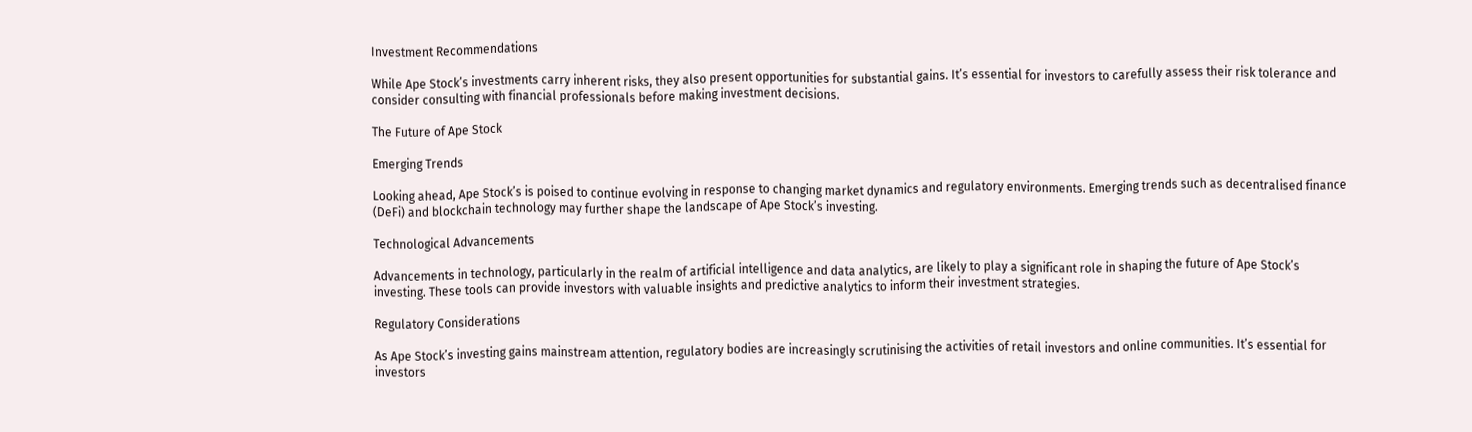Investment Recommendations

While Ape Stock’s investments carry inherent risks, they also present opportunities for substantial gains. It’s essential for investors to carefully assess their risk tolerance and consider consulting with financial professionals before making investment decisions.

The Future of Ape Stock

Emerging Trends

Looking ahead, Ape Stock’s is poised to continue evolving in response to changing market dynamics and regulatory environments. Emerging trends such as decentralised finance (DeFi) and blockchain technology may further shape the landscape of Ape Stock’s investing.

Technological Advancements

Advancements in technology, particularly in the realm of artificial intelligence and data analytics, are likely to play a significant role in shaping the future of Ape Stock’s investing. These tools can provide investors with valuable insights and predictive analytics to inform their investment strategies.

Regulatory Considerations

As Ape Stock’s investing gains mainstream attention, regulatory bodies are increasingly scrutinising the activities of retail investors and online communities. It’s essential for investors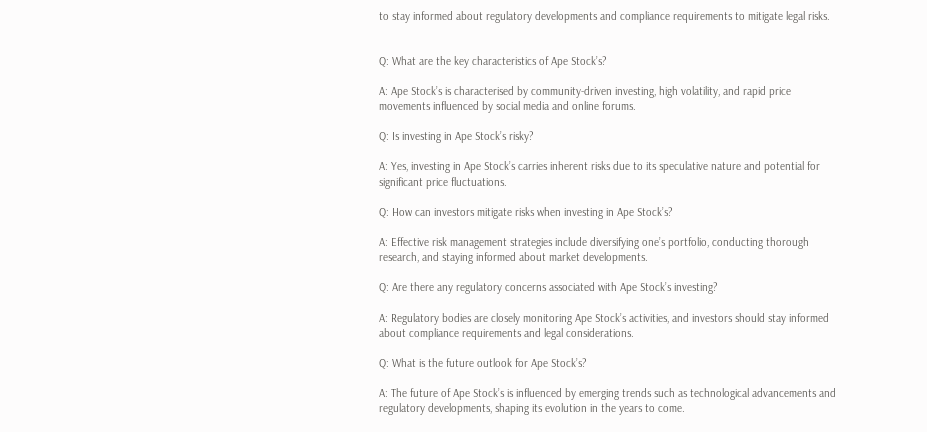to stay informed about regulatory developments and compliance requirements to mitigate legal risks.


Q: What are the key characteristics of Ape Stock’s?

A: Ape Stock’s is characterised by community-driven investing, high volatility, and rapid price movements influenced by social media and online forums.

Q: Is investing in Ape Stock’s risky?

A: Yes, investing in Ape Stock’s carries inherent risks due to its speculative nature and potential for significant price fluctuations.

Q: How can investors mitigate risks when investing in Ape Stock’s?

A: Effective risk management strategies include diversifying one’s portfolio, conducting thorough research, and staying informed about market developments.

Q: Are there any regulatory concerns associated with Ape Stock’s investing?

A: Regulatory bodies are closely monitoring Ape Stock’s activities, and investors should stay informed about compliance requirements and legal considerations.

Q: What is the future outlook for Ape Stock’s?

A: The future of Ape Stock’s is influenced by emerging trends such as technological advancements and regulatory developments, shaping its evolution in the years to come.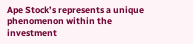Ape Stock’s represents a unique phenomenon within the investment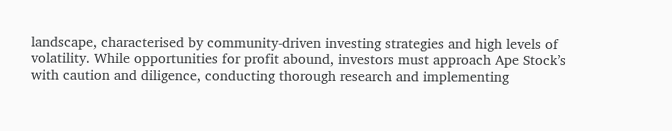landscape, characterised by community-driven investing strategies and high levels of volatility. While opportunities for profit abound, investors must approach Ape Stock’s with caution and diligence, conducting thorough research and implementing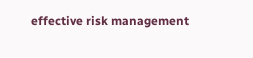effective risk management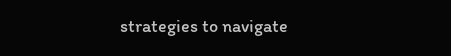strategies to navigate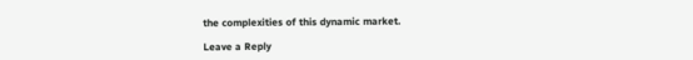the complexities of this dynamic market.

Leave a Reply